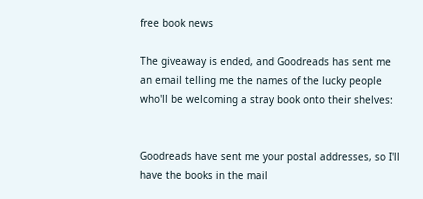free book news

The giveaway is ended, and Goodreads has sent me an email telling me the names of the lucky people who'll be welcoming a stray book onto their shelves:


Goodreads have sent me your postal addresses, so I'll have the books in the mail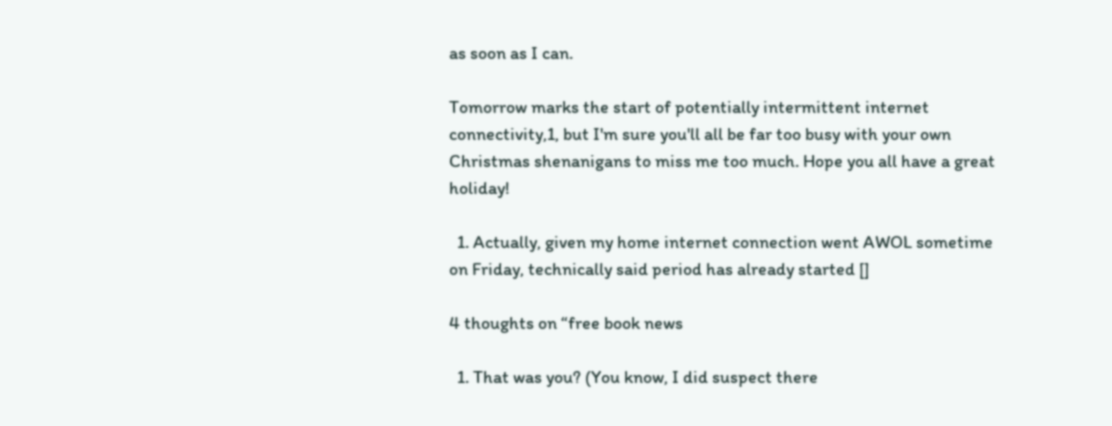as soon as I can.

Tomorrow marks the start of potentially intermittent internet connectivity,1, but I'm sure you'll all be far too busy with your own Christmas shenanigans to miss me too much. Hope you all have a great holiday!

  1. Actually, given my home internet connection went AWOL sometime on Friday, technically said period has already started []

4 thoughts on “free book news

  1. That was you? (You know, I did suspect there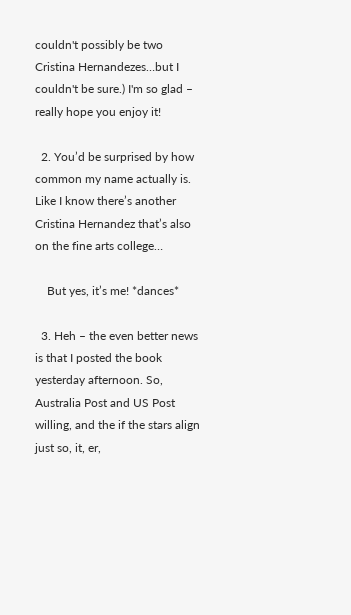couldn't possibly be two Cristina Hernandezes…but I couldn't be sure.) I'm so glad – really hope you enjoy it!

  2. You’d be surprised by how common my name actually is. Like I know there’s another Cristina Hernandez that’s also on the fine arts college…

    But yes, it’s me! *dances*

  3. Heh – the even better news is that I posted the book yesterday afternoon. So, Australia Post and US Post willing, and the if the stars align just so, it, er,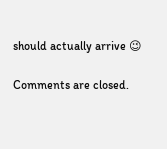should actually arrive 😉

Comments are closed.